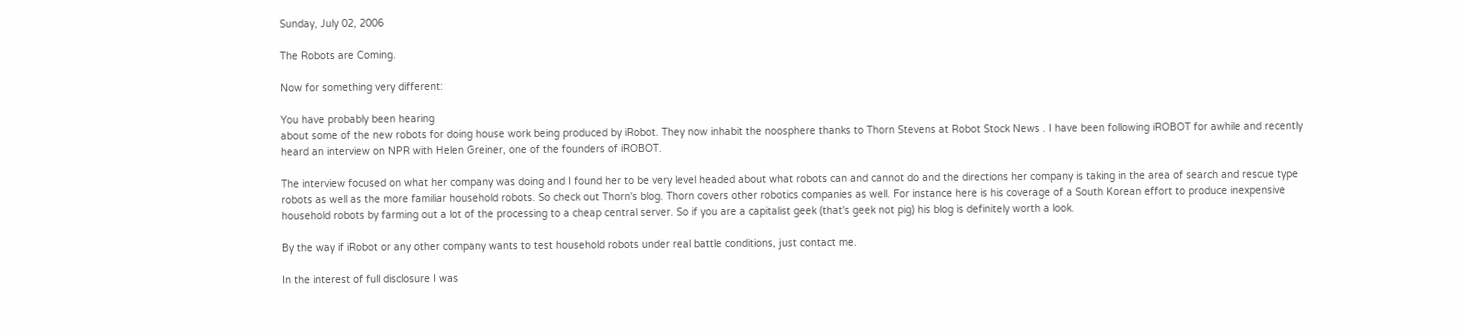Sunday, July 02, 2006

The Robots are Coming.

Now for something very different:

You have probably been hearing
about some of the new robots for doing house work being produced by iRobot. They now inhabit the noosphere thanks to Thorn Stevens at Robot Stock News . I have been following iROBOT for awhile and recently heard an interview on NPR with Helen Greiner, one of the founders of iROBOT.

The interview focused on what her company was doing and I found her to be very level headed about what robots can and cannot do and the directions her company is taking in the area of search and rescue type robots as well as the more familiar household robots. So check out Thorn's blog. Thorn covers other robotics companies as well. For instance here is his coverage of a South Korean effort to produce inexpensive household robots by farming out a lot of the processing to a cheap central server. So if you are a capitalist geek (that's geek not pig) his blog is definitely worth a look.

By the way if iRobot or any other company wants to test household robots under real battle conditions, just contact me.

In the interest of full disclosure I was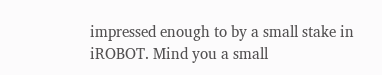impressed enough to by a small stake in iROBOT. Mind you a small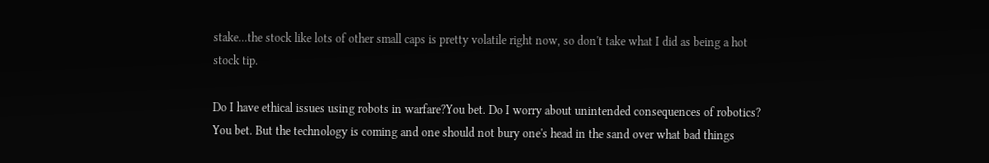stake...the stock like lots of other small caps is pretty volatile right now, so don't take what I did as being a hot stock tip.

Do I have ethical issues using robots in warfare?You bet. Do I worry about unintended consequences of robotics? You bet. But the technology is coming and one should not bury one's head in the sand over what bad things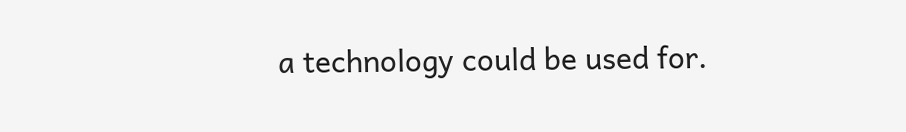a technology could be used for.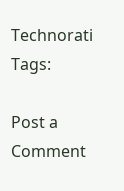Technorati Tags:

Post a Comment